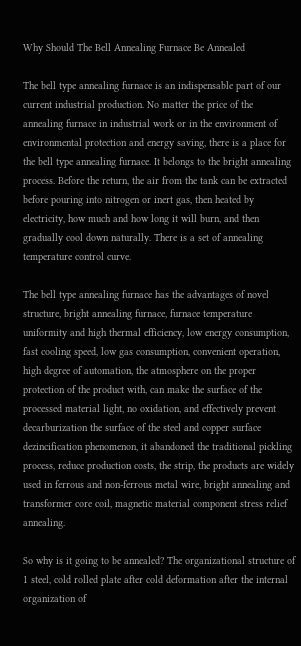Why Should The Bell Annealing Furnace Be Annealed

The bell type annealing furnace is an indispensable part of our current industrial production. No matter the price of the annealing furnace in industrial work or in the environment of environmental protection and energy saving, there is a place for the bell type annealing furnace. It belongs to the bright annealing process. Before the return, the air from the tank can be extracted before pouring into nitrogen or inert gas, then heated by electricity, how much and how long it will burn, and then gradually cool down naturally. There is a set of annealing temperature control curve.

The bell type annealing furnace has the advantages of novel structure, bright annealing furnace, furnace temperature uniformity and high thermal efficiency, low energy consumption, fast cooling speed, low gas consumption, convenient operation, high degree of automation, the atmosphere on the proper protection of the product with, can make the surface of the processed material light, no oxidation, and effectively prevent decarburization the surface of the steel and copper surface dezincification phenomenon, it abandoned the traditional pickling process, reduce production costs, the strip, the products are widely used in ferrous and non-ferrous metal wire, bright annealing and transformer core coil, magnetic material component stress relief annealing.

So why is it going to be annealed? The organizational structure of 1 steel, cold rolled plate after cold deformation after the internal organization of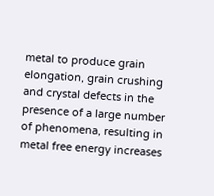metal to produce grain elongation, grain crushing and crystal defects in the presence of a large number of phenomena, resulting in metal free energy increases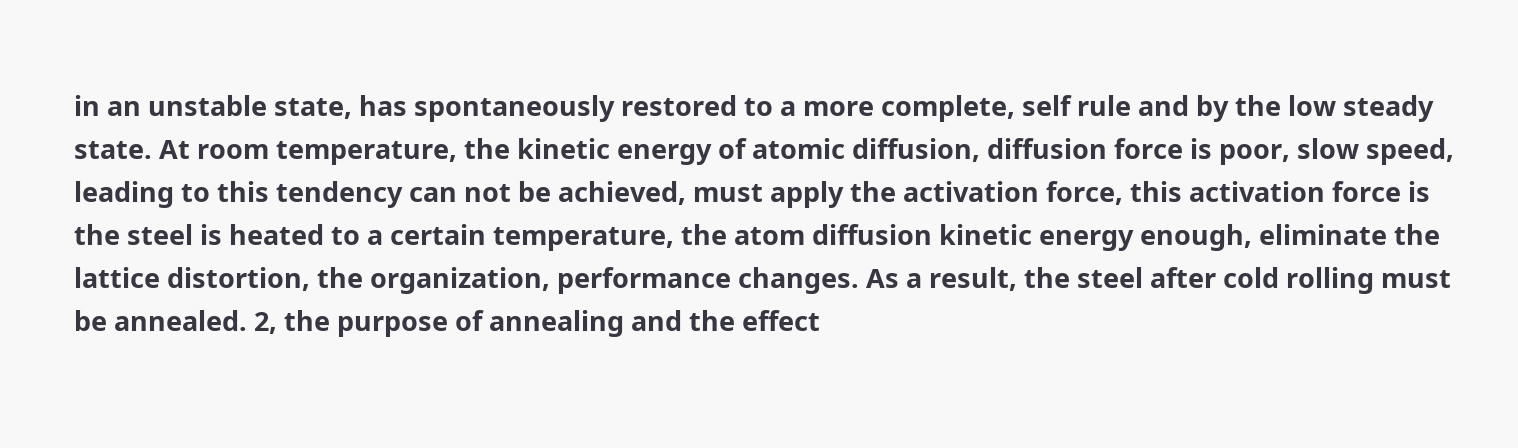in an unstable state, has spontaneously restored to a more complete, self rule and by the low steady state. At room temperature, the kinetic energy of atomic diffusion, diffusion force is poor, slow speed, leading to this tendency can not be achieved, must apply the activation force, this activation force is the steel is heated to a certain temperature, the atom diffusion kinetic energy enough, eliminate the lattice distortion, the organization, performance changes. As a result, the steel after cold rolling must be annealed. 2, the purpose of annealing and the effect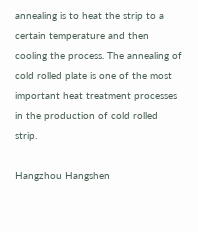annealing is to heat the strip to a certain temperature and then cooling the process. The annealing of cold rolled plate is one of the most important heat treatment processes in the production of cold rolled strip.

Hangzhou Hangshen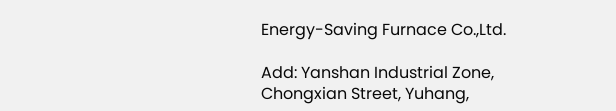Energy-Saving Furnace Co.,Ltd.

Add: Yanshan Industrial Zone, Chongxian Street, Yuhang,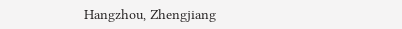Hangzhou, Zhengjiang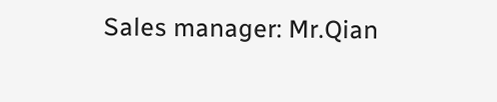Sales manager: Mr.Qian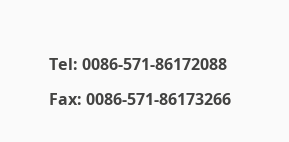Tel: 0086-571-86172088

Fax: 0086-571-86173266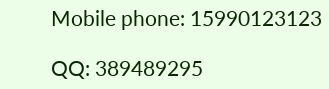Mobile phone: 15990123123

QQ: 389489295